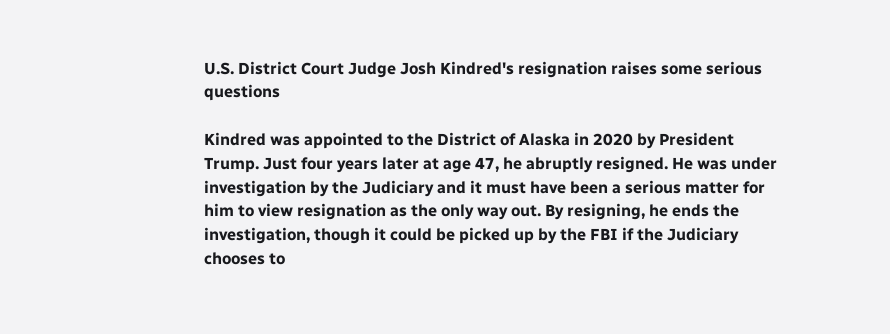U.S. District Court Judge Josh Kindred's resignation raises some serious questions

Kindred was appointed to the District of Alaska in 2020 by President Trump. Just four years later at age 47, he abruptly resigned. He was under investigation by the Judiciary and it must have been a serious matter for him to view resignation as the only way out. By resigning, he ends the investigation, though it could be picked up by the FBI if the Judiciary chooses to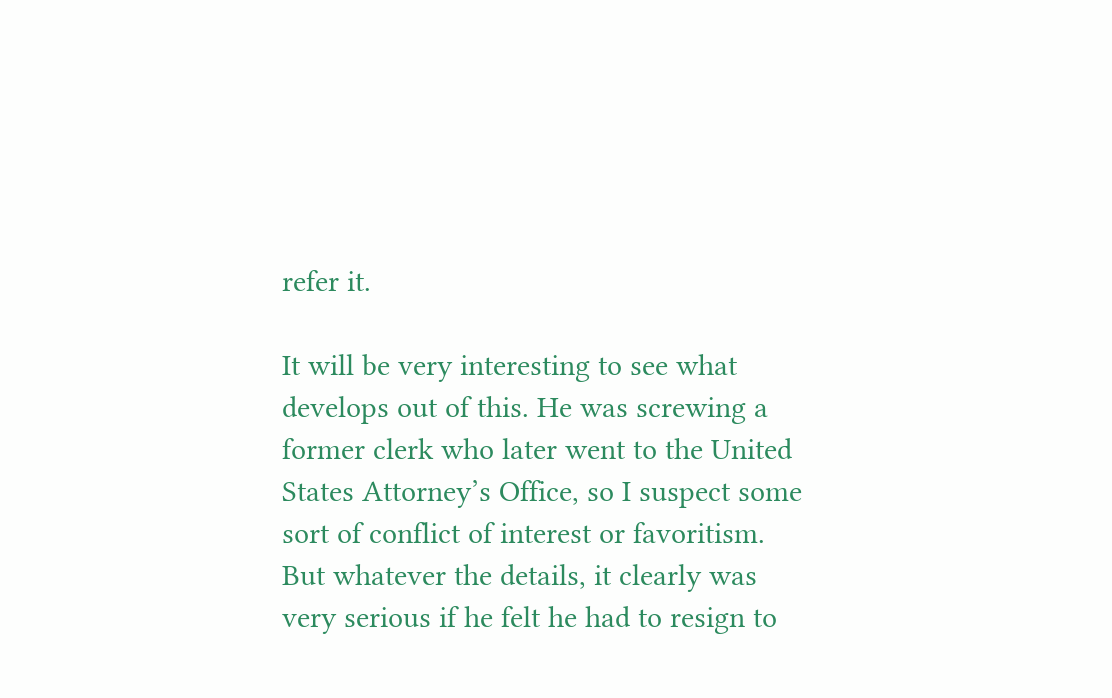refer it.

It will be very interesting to see what develops out of this. He was screwing a former clerk who later went to the United States Attorney’s Office, so I suspect some sort of conflict of interest or favoritism. But whatever the details, it clearly was very serious if he felt he had to resign to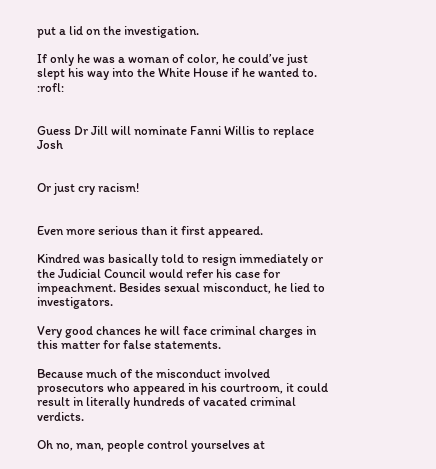put a lid on the investigation.

If only he was a woman of color, he could’ve just slept his way into the White House if he wanted to. :rofl:


Guess Dr Jill will nominate Fanni Willis to replace Josh


Or just cry racism!


Even more serious than it first appeared.

Kindred was basically told to resign immediately or the Judicial Council would refer his case for impeachment. Besides sexual misconduct, he lied to investigators.

Very good chances he will face criminal charges in this matter for false statements.

Because much of the misconduct involved prosecutors who appeared in his courtroom, it could result in literally hundreds of vacated criminal verdicts.

Oh no, man, people control yourselves at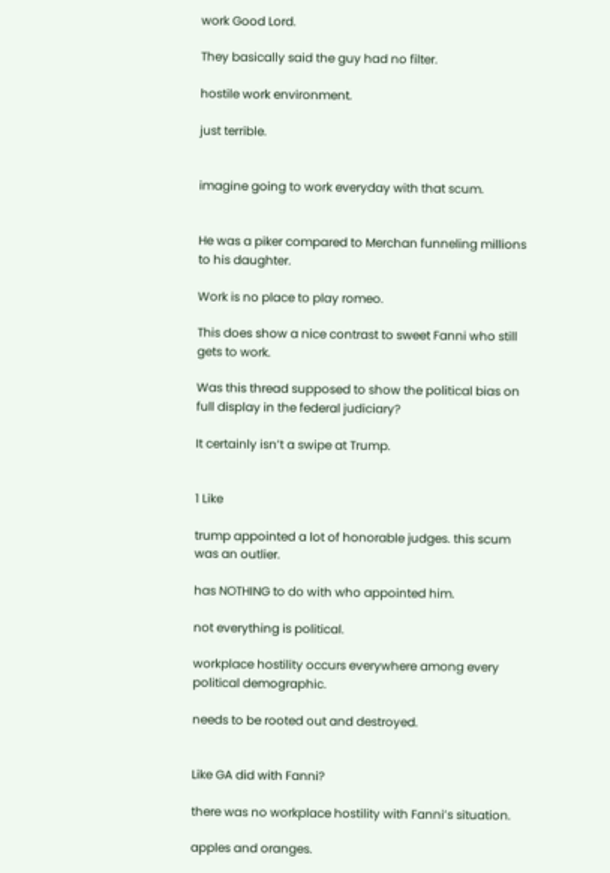work Good Lord.

They basically said the guy had no filter.

hostile work environment.

just terrible.


imagine going to work everyday with that scum.


He was a piker compared to Merchan funneling millions to his daughter.

Work is no place to play romeo.

This does show a nice contrast to sweet Fanni who still gets to work.

Was this thread supposed to show the political bias on full display in the federal judiciary?

It certainly isn’t a swipe at Trump.


1 Like

trump appointed a lot of honorable judges. this scum was an outlier.

has NOTHING to do with who appointed him.

not everything is political.

workplace hostility occurs everywhere among every political demographic.

needs to be rooted out and destroyed.


Like GA did with Fanni?

there was no workplace hostility with Fanni’s situation.

apples and oranges.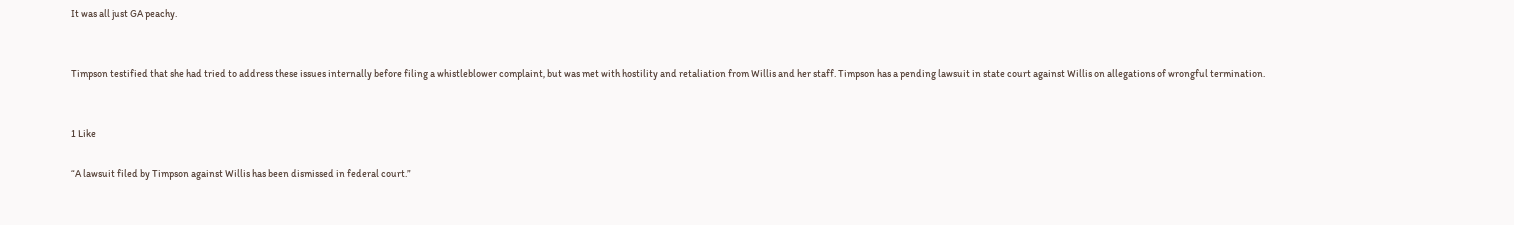It was all just GA peachy.


Timpson testified that she had tried to address these issues internally before filing a whistleblower complaint, but was met with hostility and retaliation from Willis and her staff. Timpson has a pending lawsuit in state court against Willis on allegations of wrongful termination.


1 Like

“A lawsuit filed by Timpson against Willis has been dismissed in federal court.”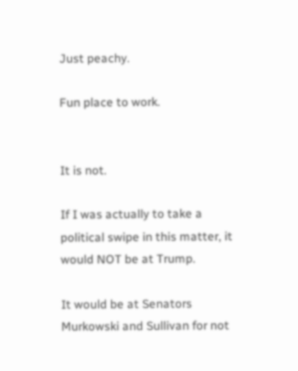Just peachy.

Fun place to work.


It is not.

If I was actually to take a political swipe in this matter, it would NOT be at Trump.

It would be at Senators Murkowski and Sullivan for not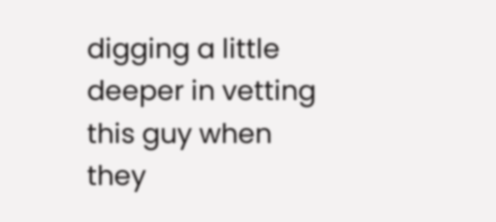digging a little deeper in vetting this guy when they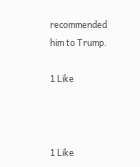recommended him to Trump.

1 Like



1 Like